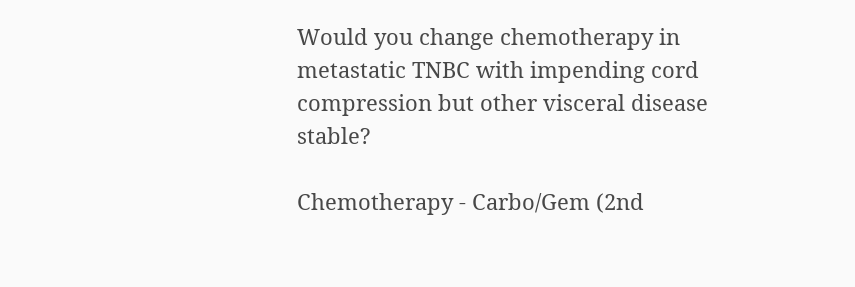Would you change chemotherapy in metastatic TNBC with impending cord compression but other visceral disease stable?

Chemotherapy - Carbo/Gem (2nd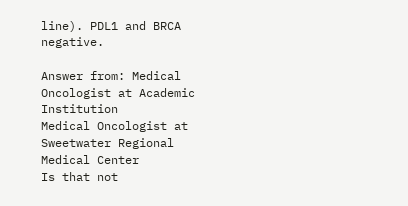line). PDL1 and BRCA negative.

Answer from: Medical Oncologist at Academic Institution
Medical Oncologist at Sweetwater Regional Medical Center
Is that not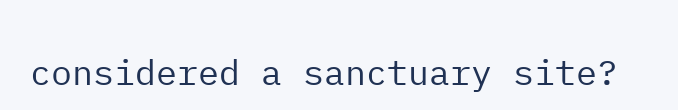considered a sanctuary site?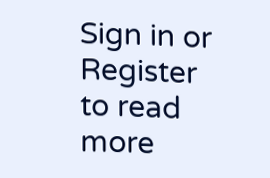Sign in or Register to read more